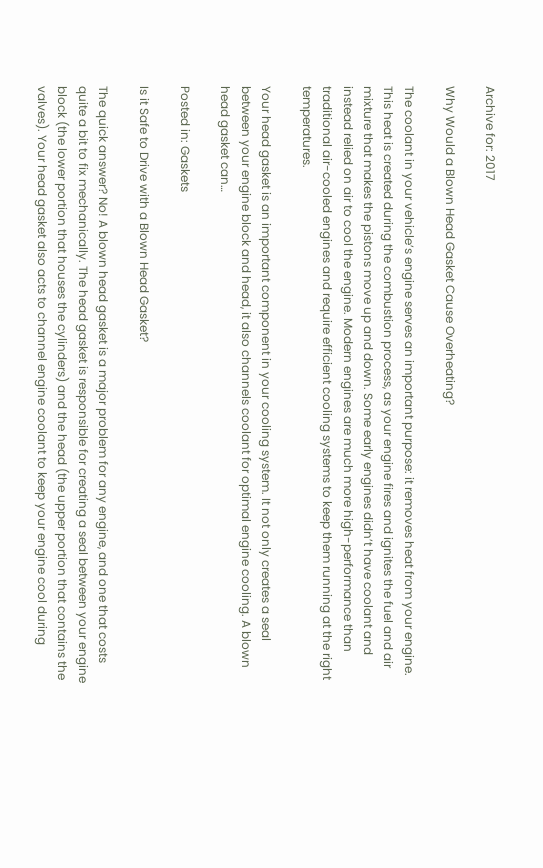Archive for: 2017

Why Would a Blown Head Gasket Cause Overheating?

The coolant in your vehicle’s engine serves an important purpose: it removes heat from your engine. This heat is created during the combustion process, as your engine fires and ignites the fuel and air mixture that makes the pistons move up and down. Some early engines didn’t have coolant and instead relied on air to cool the engine. Modern engines are much more high-performance than traditional air-cooled engines and require efficient cooling systems to keep them running at the right temperatures.

Your head gasket is an important component in your cooling system. It not only creates a seal between your engine block and head, it also channels coolant for optimal engine cooling. A blown head gasket can…

Posted in: Gaskets

Is it Safe to Drive with a Blown Head Gasket?

The quick answer? No! A blown head gasket is a major problem for any engine, and one that costs quite a bit to fix mechanically. The head gasket is responsible for creating a seal between your engine block (the lower portion that houses the cylinders) and the head (the upper portion that contains the valves). Your head gasket also acts to channel engine coolant to keep your engine cool during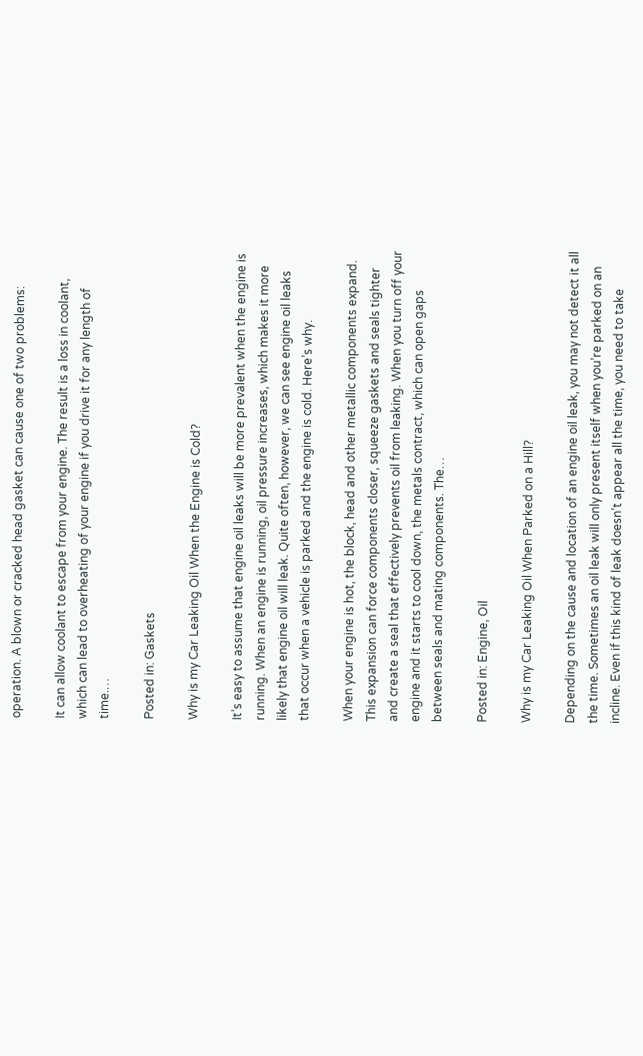operation. A blown or cracked head gasket can cause one of two problems:

It can allow coolant to escape from your engine. The result is a loss in coolant, which can lead to overheating of your engine if you drive it for any length of time.…

Posted in: Gaskets

Why is my Car Leaking Oil When the Engine is Cold?

It’s easy to assume that engine oil leaks will be more prevalent when the engine is running. When an engine is running, oil pressure increases, which makes it more likely that engine oil will leak. Quite often, however, we can see engine oil leaks that occur when a vehicle is parked and the engine is cold. Here’s why.

When your engine is hot, the block, head and other metallic components expand. This expansion can force components closer, squeeze gaskets and seals tighter and create a seal that effectively prevents oil from leaking. When you turn off your engine and it starts to cool down, the metals contract, which can open gaps between seals and mating components. The…

Posted in: Engine, Oil

Why is my Car Leaking Oil When Parked on a Hill?

Depending on the cause and location of an engine oil leak, you may not detect it all the time. Sometimes an oil leak will only present itself when you’re parked on an incline. Even if this kind of leak doesn’t appear all the time, you need to take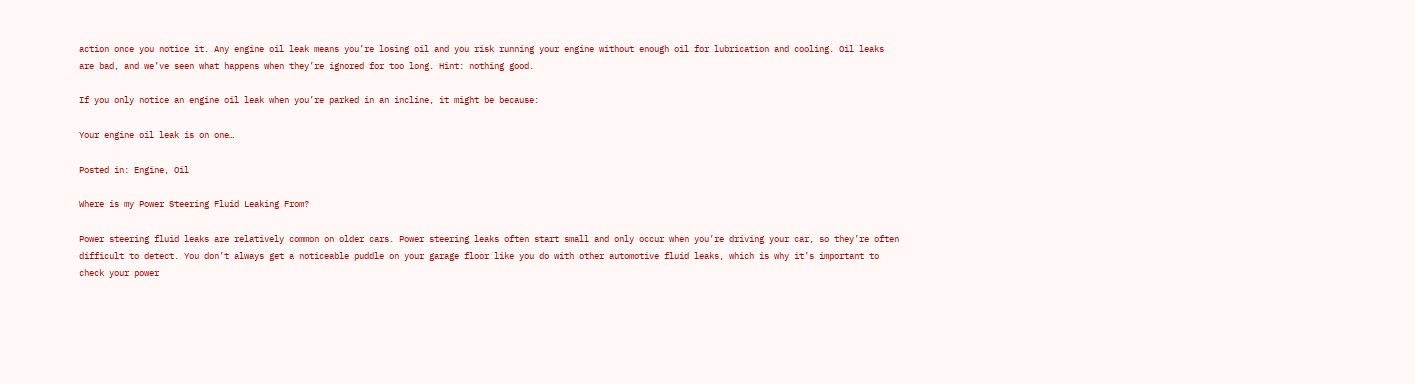action once you notice it. Any engine oil leak means you’re losing oil and you risk running your engine without enough oil for lubrication and cooling. Oil leaks are bad, and we’ve seen what happens when they’re ignored for too long. Hint: nothing good.

If you only notice an engine oil leak when you’re parked in an incline, it might be because:

Your engine oil leak is on one…

Posted in: Engine, Oil

Where is my Power Steering Fluid Leaking From?

Power steering fluid leaks are relatively common on older cars. Power steering leaks often start small and only occur when you’re driving your car, so they’re often difficult to detect. You don’t always get a noticeable puddle on your garage floor like you do with other automotive fluid leaks, which is why it’s important to check your power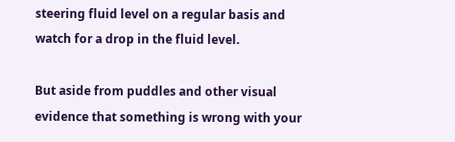steering fluid level on a regular basis and watch for a drop in the fluid level.

But aside from puddles and other visual evidence that something is wrong with your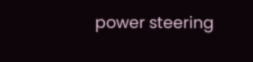power steering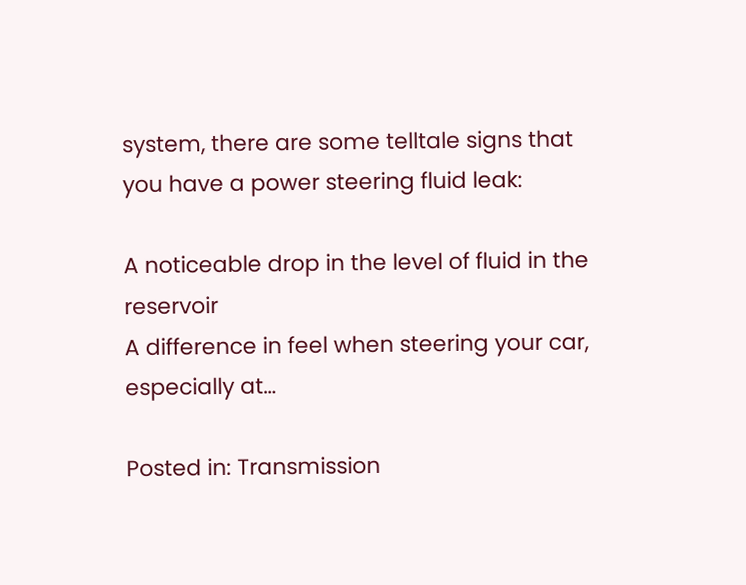system, there are some telltale signs that you have a power steering fluid leak:

A noticeable drop in the level of fluid in the reservoir
A difference in feel when steering your car, especially at…

Posted in: Transmission